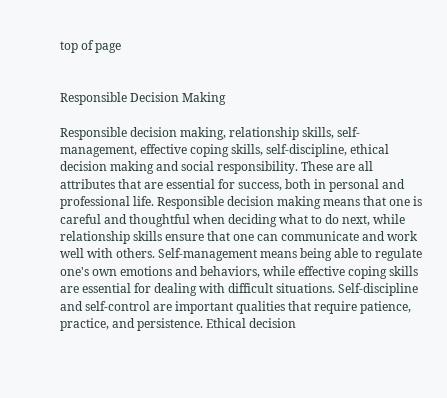top of page


Responsible Decision Making

Responsible decision making, relationship skills, self-management, effective coping skills, self-discipline, ethical decision making and social responsibility. These are all attributes that are essential for success, both in personal and professional life. Responsible decision making means that one is careful and thoughtful when deciding what to do next, while relationship skills ensure that one can communicate and work well with others. Self-management means being able to regulate one's own emotions and behaviors, while effective coping skills are essential for dealing with difficult situations. Self-discipline and self-control are important qualities that require patience, practice, and persistence. Ethical decision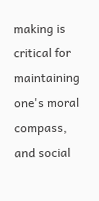making is critical for maintaining one's moral compass, and social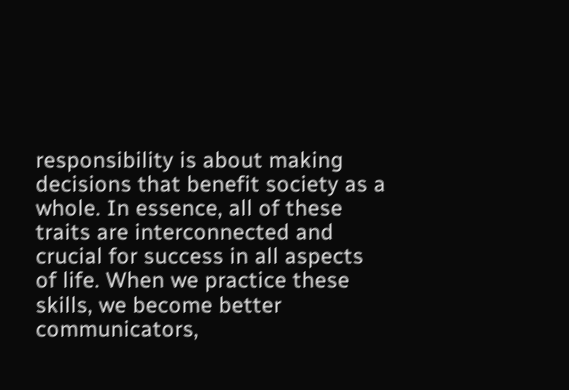responsibility is about making decisions that benefit society as a whole. In essence, all of these traits are interconnected and crucial for success in all aspects of life. When we practice these skills, we become better communicators,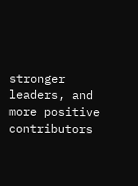stronger leaders, and more positive contributors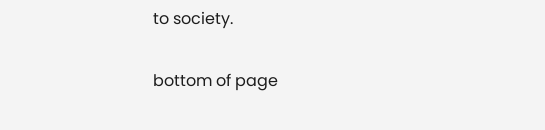to society.

bottom of page